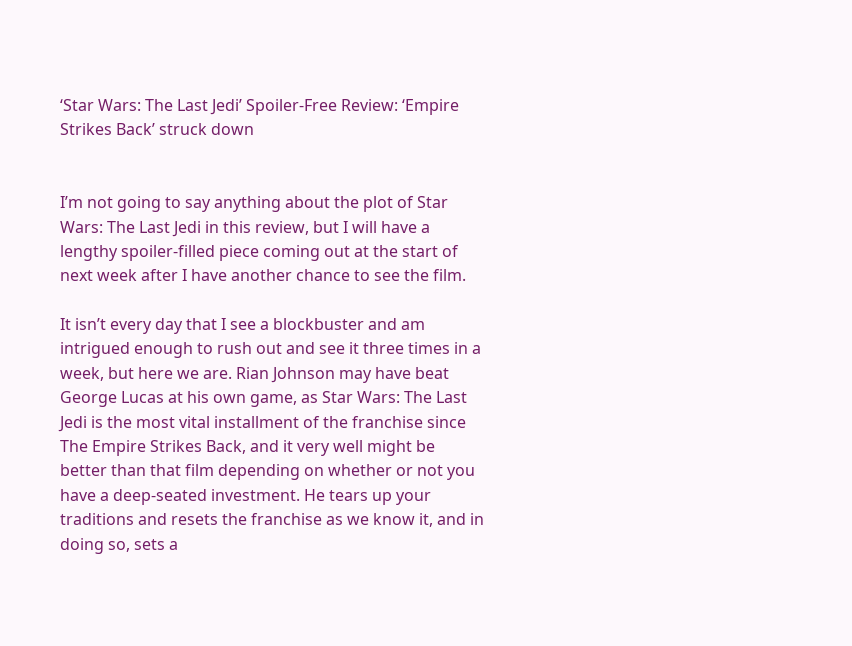‘Star Wars: The Last Jedi’ Spoiler-Free Review: ‘Empire Strikes Back’ struck down


I’m not going to say anything about the plot of Star Wars: The Last Jedi in this review, but I will have a lengthy spoiler-filled piece coming out at the start of next week after I have another chance to see the film.

It isn’t every day that I see a blockbuster and am intrigued enough to rush out and see it three times in a week, but here we are. Rian Johnson may have beat George Lucas at his own game, as Star Wars: The Last Jedi is the most vital installment of the franchise since The Empire Strikes Back, and it very well might be better than that film depending on whether or not you have a deep-seated investment. He tears up your traditions and resets the franchise as we know it, and in doing so, sets a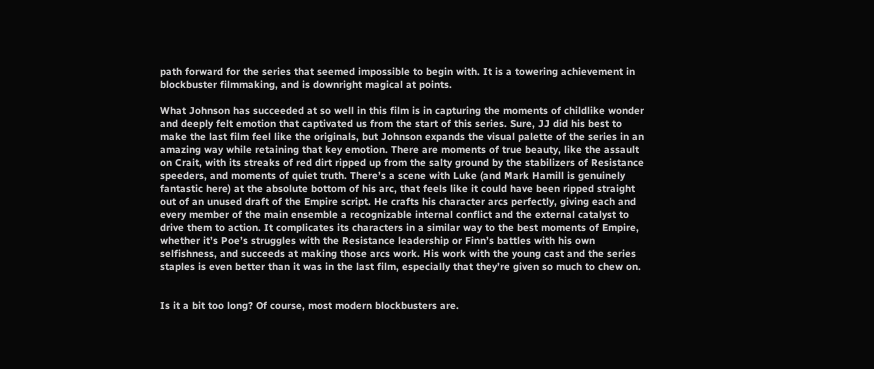path forward for the series that seemed impossible to begin with. It is a towering achievement in blockbuster filmmaking, and is downright magical at points.

What Johnson has succeeded at so well in this film is in capturing the moments of childlike wonder and deeply felt emotion that captivated us from the start of this series. Sure, JJ did his best to make the last film feel like the originals, but Johnson expands the visual palette of the series in an amazing way while retaining that key emotion. There are moments of true beauty, like the assault on Crait, with its streaks of red dirt ripped up from the salty ground by the stabilizers of Resistance speeders, and moments of quiet truth. There’s a scene with Luke (and Mark Hamill is genuinely fantastic here) at the absolute bottom of his arc, that feels like it could have been ripped straight out of an unused draft of the Empire script. He crafts his character arcs perfectly, giving each and every member of the main ensemble a recognizable internal conflict and the external catalyst to drive them to action. It complicates its characters in a similar way to the best moments of Empire, whether it’s Poe’s struggles with the Resistance leadership or Finn’s battles with his own selfishness, and succeeds at making those arcs work. His work with the young cast and the series staples is even better than it was in the last film, especially that they’re given so much to chew on.


Is it a bit too long? Of course, most modern blockbusters are.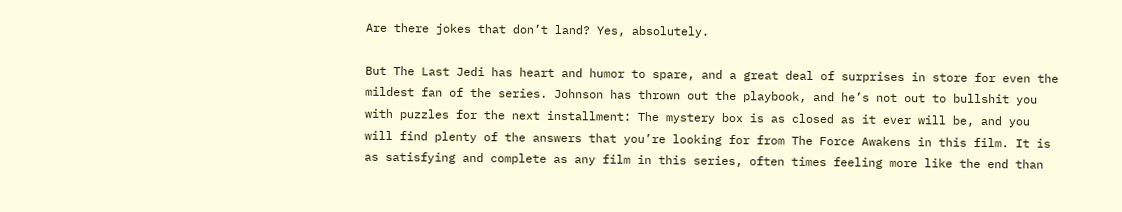Are there jokes that don’t land? Yes, absolutely.

But The Last Jedi has heart and humor to spare, and a great deal of surprises in store for even the mildest fan of the series. Johnson has thrown out the playbook, and he’s not out to bullshit you with puzzles for the next installment: The mystery box is as closed as it ever will be, and you will find plenty of the answers that you’re looking for from The Force Awakens in this film. It is as satisfying and complete as any film in this series, often times feeling more like the end than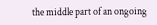the middle part of an ongoing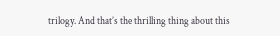trilogy. And that’s the thrilling thing about this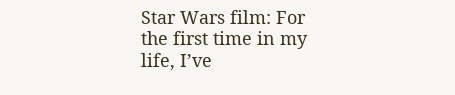Star Wars film: For the first time in my life, I’ve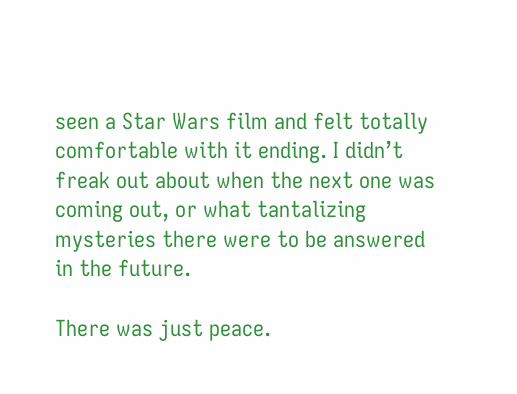seen a Star Wars film and felt totally comfortable with it ending. I didn’t freak out about when the next one was coming out, or what tantalizing mysteries there were to be answered in the future.

There was just peace.